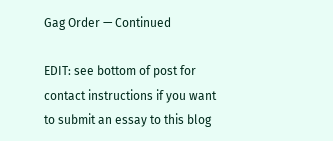Gag Order — Continued

EDIT: see bottom of post for contact instructions if you want to submit an essay to this blog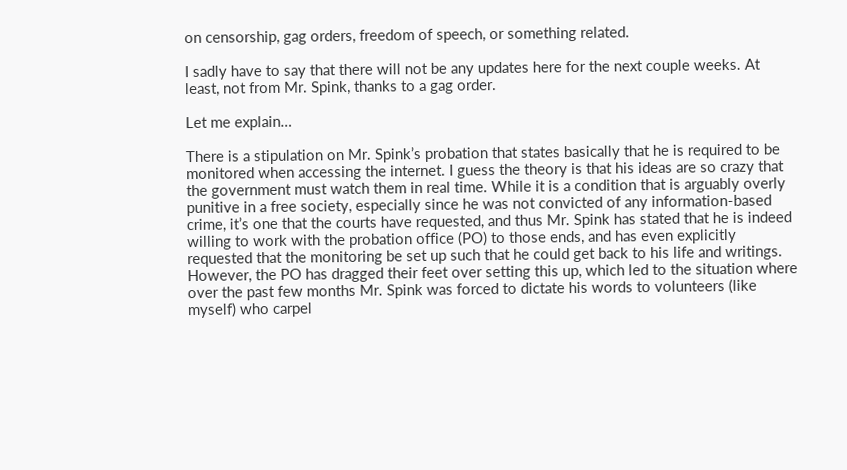on censorship, gag orders, freedom of speech, or something related.

I sadly have to say that there will not be any updates here for the next couple weeks. At least, not from Mr. Spink, thanks to a gag order.

Let me explain…

There is a stipulation on Mr. Spink’s probation that states basically that he is required to be monitored when accessing the internet. I guess the theory is that his ideas are so crazy that the government must watch them in real time. While it is a condition that is arguably overly punitive in a free society, especially since he was not convicted of any information-based crime, it’s one that the courts have requested, and thus Mr. Spink has stated that he is indeed willing to work with the probation office (PO) to those ends, and has even explicitly requested that the monitoring be set up such that he could get back to his life and writings. However, the PO has dragged their feet over setting this up, which led to the situation where over the past few months Mr. Spink was forced to dictate his words to volunteers (like myself) who carpel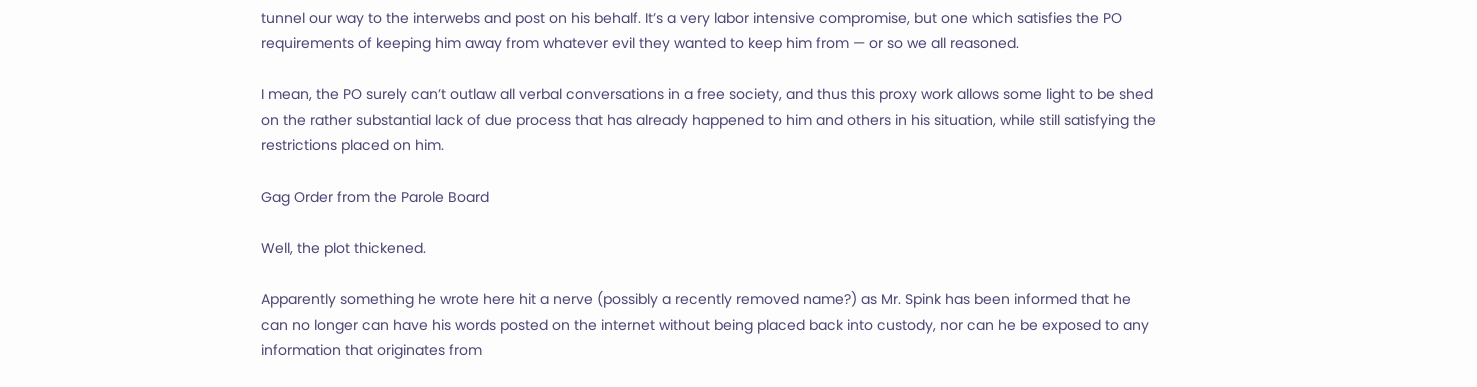tunnel our way to the interwebs and post on his behalf. It’s a very labor intensive compromise, but one which satisfies the PO requirements of keeping him away from whatever evil they wanted to keep him from — or so we all reasoned.

I mean, the PO surely can’t outlaw all verbal conversations in a free society, and thus this proxy work allows some light to be shed on the rather substantial lack of due process that has already happened to him and others in his situation, while still satisfying the restrictions placed on him.

Gag Order from the Parole Board

Well, the plot thickened.

Apparently something he wrote here hit a nerve (possibly a recently removed name?) as Mr. Spink has been informed that he can no longer can have his words posted on the internet without being placed back into custody, nor can he be exposed to any information that originates from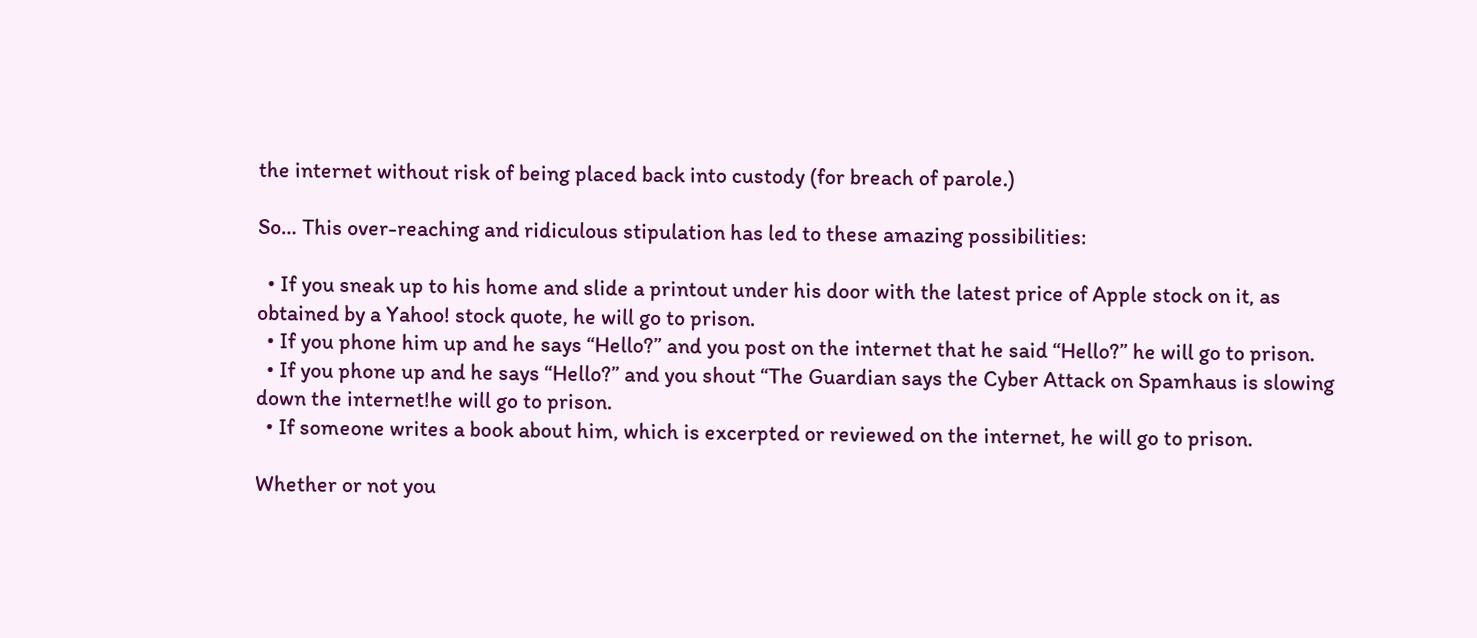the internet without risk of being placed back into custody (for breach of parole.)

So… This over-reaching and ridiculous stipulation has led to these amazing possibilities:

  • If you sneak up to his home and slide a printout under his door with the latest price of Apple stock on it, as obtained by a Yahoo! stock quote, he will go to prison.
  • If you phone him up and he says “Hello?” and you post on the internet that he said “Hello?” he will go to prison.
  • If you phone up and he says “Hello?” and you shout “The Guardian says the Cyber Attack on Spamhaus is slowing down the internet!he will go to prison.
  • If someone writes a book about him, which is excerpted or reviewed on the internet, he will go to prison.

Whether or not you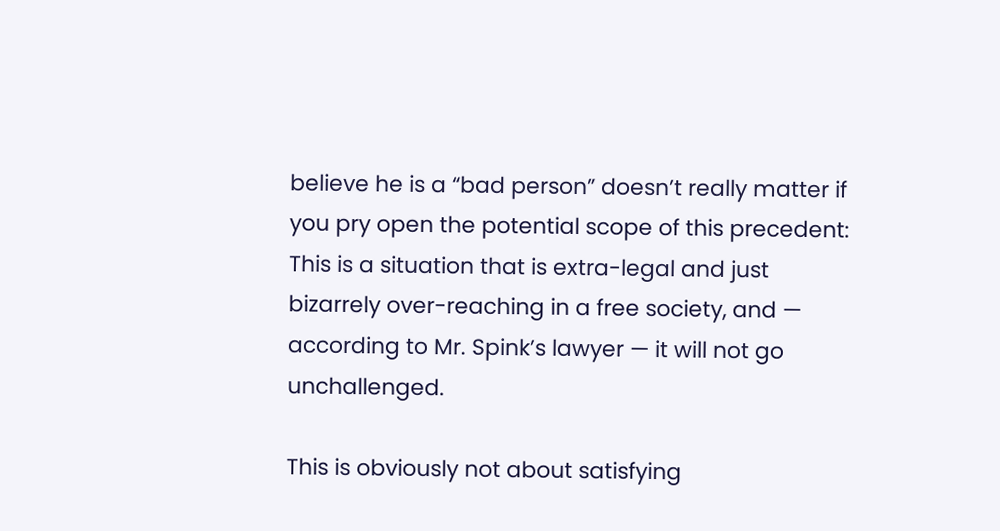believe he is a “bad person” doesn’t really matter if you pry open the potential scope of this precedent: This is a situation that is extra-legal and just bizarrely over-reaching in a free society, and — according to Mr. Spink’s lawyer — it will not go unchallenged.

This is obviously not about satisfying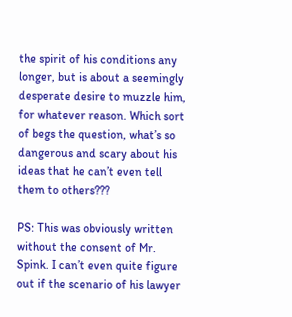the spirit of his conditions any longer, but is about a seemingly desperate desire to muzzle him, for whatever reason. Which sort of begs the question, what’s so dangerous and scary about his ideas that he can’t even tell them to others???

PS: This was obviously written without the consent of Mr. Spink. I can’t even quite figure out if the scenario of his lawyer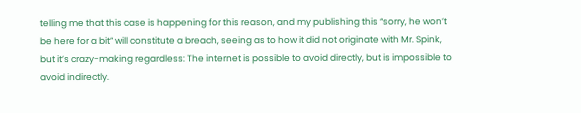telling me that this case is happening for this reason, and my publishing this “sorry, he won’t be here for a bit” will constitute a breach, seeing as to how it did not originate with Mr. Spink, but it’s crazy-making regardless: The internet is possible to avoid directly, but is impossible to avoid indirectly.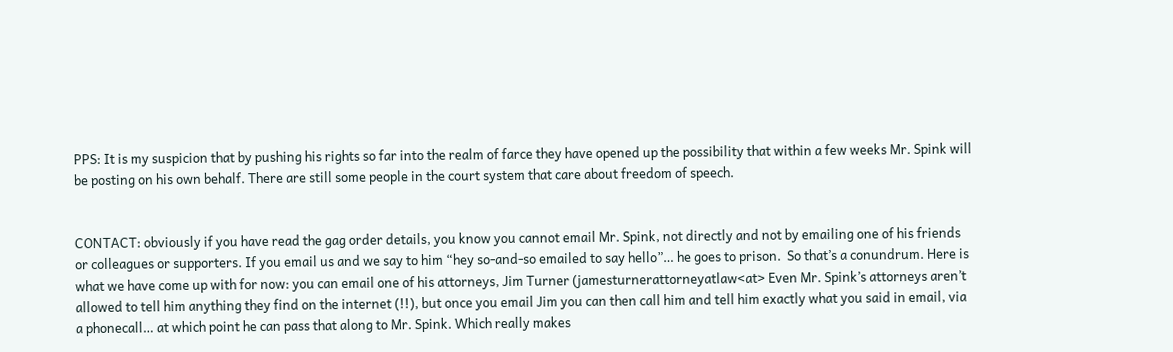PPS: It is my suspicion that by pushing his rights so far into the realm of farce they have opened up the possibility that within a few weeks Mr. Spink will be posting on his own behalf. There are still some people in the court system that care about freedom of speech.


CONTACT: obviously if you have read the gag order details, you know you cannot email Mr. Spink, not directly and not by emailing one of his friends or colleagues or supporters. If you email us and we say to him “hey so-and-so emailed to say hello”… he goes to prison.  So that’s a conundrum. Here is what we have come up with for now: you can email one of his attorneys, Jim Turner (jamesturnerattorneyatlaw<at> Even Mr. Spink’s attorneys aren’t allowed to tell him anything they find on the internet (!!), but once you email Jim you can then call him and tell him exactly what you said in email, via a phonecall… at which point he can pass that along to Mr. Spink. Which really makes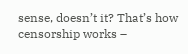sense, doesn’t it? That’s how censorship works –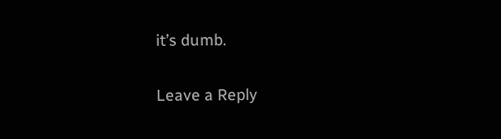it’s dumb.

Leave a Reply